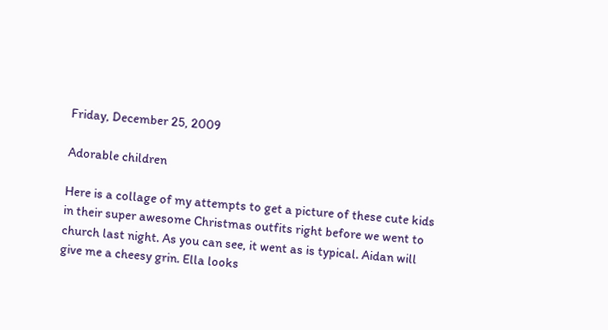Friday, December 25, 2009

Adorable children

Here is a collage of my attempts to get a picture of these cute kids in their super awesome Christmas outfits right before we went to church last night. As you can see, it went as is typical. Aidan will give me a cheesy grin. Ella looks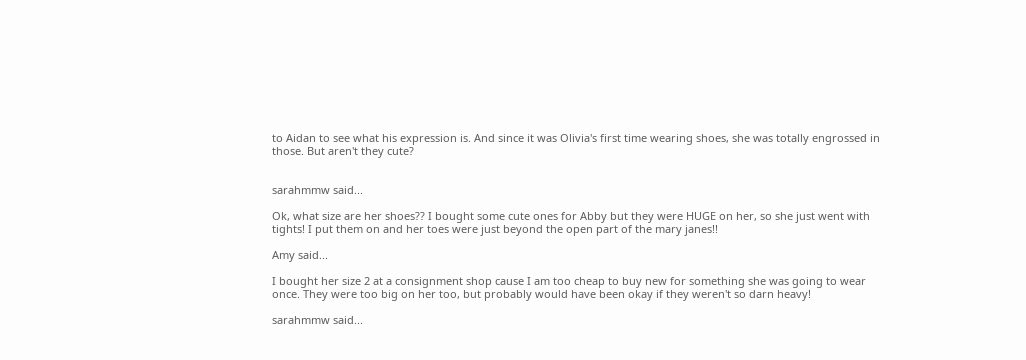to Aidan to see what his expression is. And since it was Olivia's first time wearing shoes, she was totally engrossed in those. But aren't they cute?


sarahmmw said...

Ok, what size are her shoes?? I bought some cute ones for Abby but they were HUGE on her, so she just went with tights! I put them on and her toes were just beyond the open part of the mary janes!!

Amy said...

I bought her size 2 at a consignment shop cause I am too cheap to buy new for something she was going to wear once. They were too big on her too, but probably would have been okay if they weren't so darn heavy!

sarahmmw said...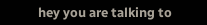hey you are talking to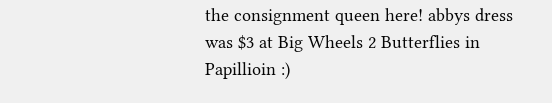the consignment queen here! abbys dress was $3 at Big Wheels 2 Butterflies in Papillioin :)